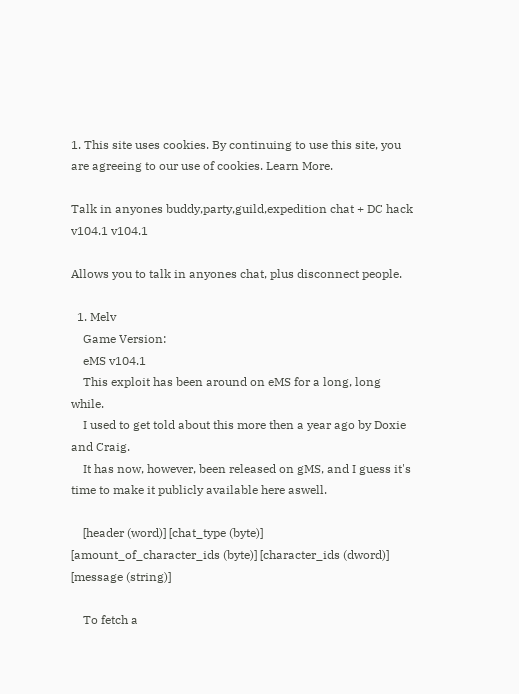1. This site uses cookies. By continuing to use this site, you are agreeing to our use of cookies. Learn More.

Talk in anyones buddy,party,guild,expedition chat + DC hack v104.1 v104.1

Allows you to talk in anyones chat, plus disconnect people.

  1. Melv
    Game Version:
    eMS v104.1
    This exploit has been around on eMS for a long, long while.
    I used to get told about this more then a year ago by Doxie and Craig.
    It has now, however, been released on gMS, and I guess it's time to make it publicly available here aswell.

    [header (word)] [chat_type (byte)] [amount_of_character_ids (byte)] [character_ids (dword)] [message (string)]

    To fetch a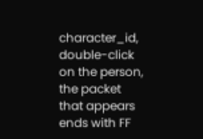character_id, double-click on the person, the packet that appears ends with FF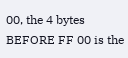00, the 4 bytes BEFORE FF 00 is the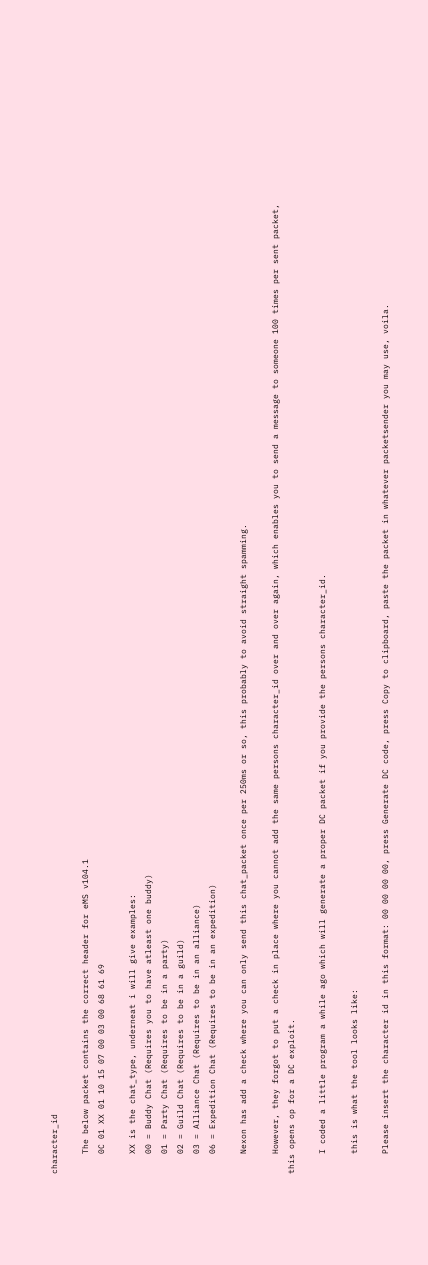character_id

    The below packet contains the correct header for eMS v104.1
    0C 01 XX 01 10 15 07 00 03 00 68 61 69

    XX is the chat_type, underneat i will give examples:
    00 = Buddy Chat (Requires you to have atleast one buddy)
    01 = Party Chat (Requires to be in a party)
    02 = Guild Chat (Requires to be in a guild)
    03 = Alliance Chat (Requires to be in an alliance)
    06 = Expedition Chat (Requires to be in an expedition)

    Nexon has add a check where you can only send this chat_packet once per 250ms or so, this probably to avoid straight spamming.

    However, they forgot to put a check in place where you cannot add the same persons character_id over and over again, which enables you to send a message to someone 100 times per sent packet, this opens op for a DC exploit.

    I coded a little program a while ago which will generate a proper DC packet if you provide the persons character_id.

    this is what the tool looks like:

    Please insert the character id in this format: 00 00 00 00, press Generate DC code, press Copy to clipboard, paste the packet in whatever packetsender you may use, voila.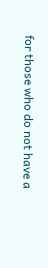for those who do not have a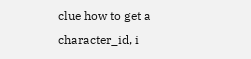clue how to get a character_id, i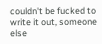couldn't be fucked to write it out, someone else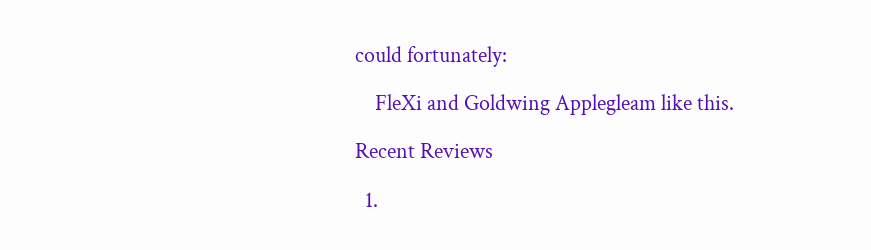could fortunately:

    FleXi and Goldwing Applegleam like this.

Recent Reviews

  1.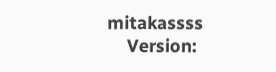mitakassss
    Version: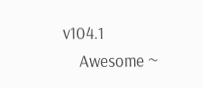v104.1
    Awesome ~